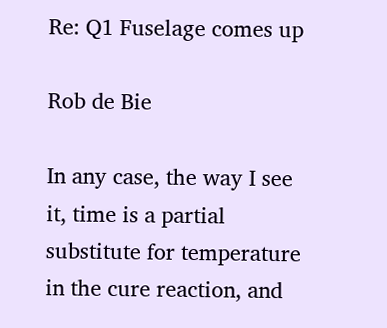Re: Q1 Fuselage comes up

Rob de Bie

In any case, the way I see it, time is a partial substitute for temperature in the cure reaction, and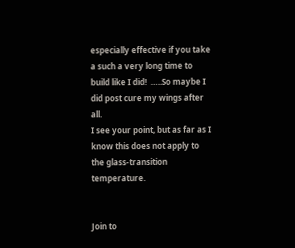especially effective if you take a such a very long time to build like I did!  …..So maybe I did post cure my wings after all.
I see your point, but as far as I know this does not apply to the glass-transition temperature.


Join to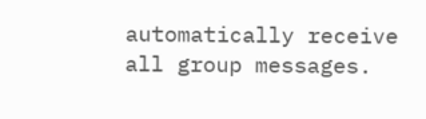automatically receive all group messages.